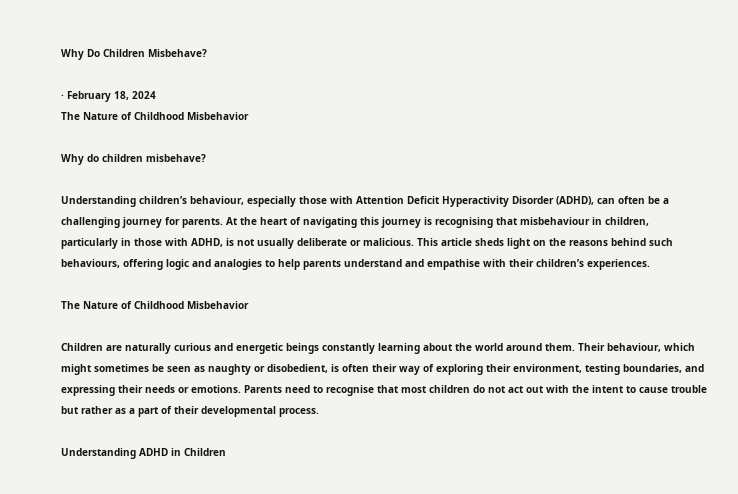Why Do Children Misbehave?

· February 18, 2024
The Nature of Childhood Misbehavior

Why do children misbehave?

Understanding children’s behaviour, especially those with Attention Deficit Hyperactivity Disorder (ADHD), can often be a challenging journey for parents. At the heart of navigating this journey is recognising that misbehaviour in children, particularly in those with ADHD, is not usually deliberate or malicious. This article sheds light on the reasons behind such behaviours, offering logic and analogies to help parents understand and empathise with their children’s experiences.

The Nature of Childhood Misbehavior

Children are naturally curious and energetic beings constantly learning about the world around them. Their behaviour, which might sometimes be seen as naughty or disobedient, is often their way of exploring their environment, testing boundaries, and expressing their needs or emotions. Parents need to recognise that most children do not act out with the intent to cause trouble but rather as a part of their developmental process.

Understanding ADHD in Children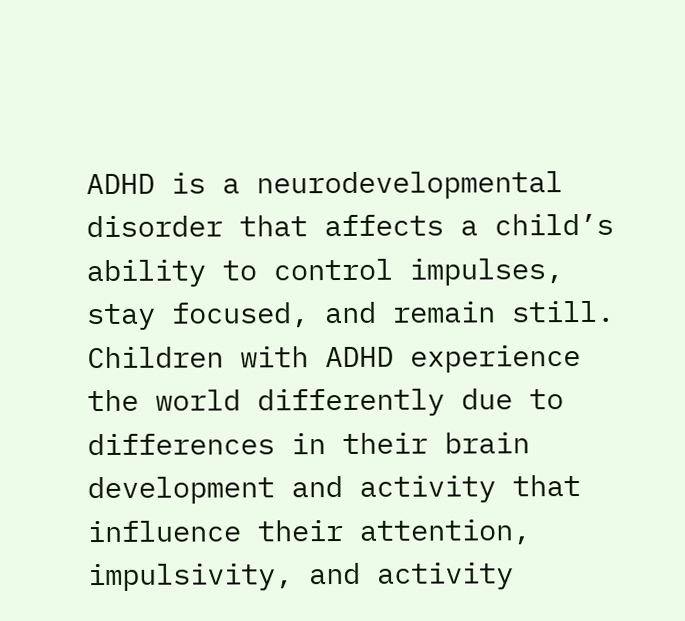ADHD is a neurodevelopmental disorder that affects a child’s ability to control impulses, stay focused, and remain still. Children with ADHD experience the world differently due to differences in their brain development and activity that influence their attention, impulsivity, and activity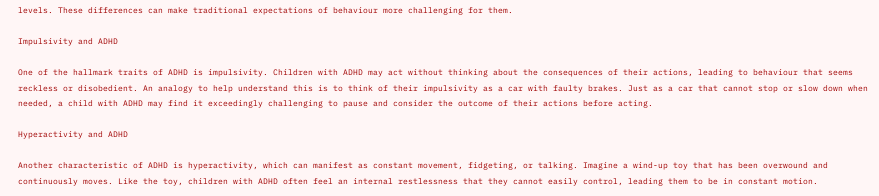levels. These differences can make traditional expectations of behaviour more challenging for them.

Impulsivity and ADHD

One of the hallmark traits of ADHD is impulsivity. Children with ADHD may act without thinking about the consequences of their actions, leading to behaviour that seems reckless or disobedient. An analogy to help understand this is to think of their impulsivity as a car with faulty brakes. Just as a car that cannot stop or slow down when needed, a child with ADHD may find it exceedingly challenging to pause and consider the outcome of their actions before acting.

Hyperactivity and ADHD

Another characteristic of ADHD is hyperactivity, which can manifest as constant movement, fidgeting, or talking. Imagine a wind-up toy that has been overwound and continuously moves. Like the toy, children with ADHD often feel an internal restlessness that they cannot easily control, leading them to be in constant motion.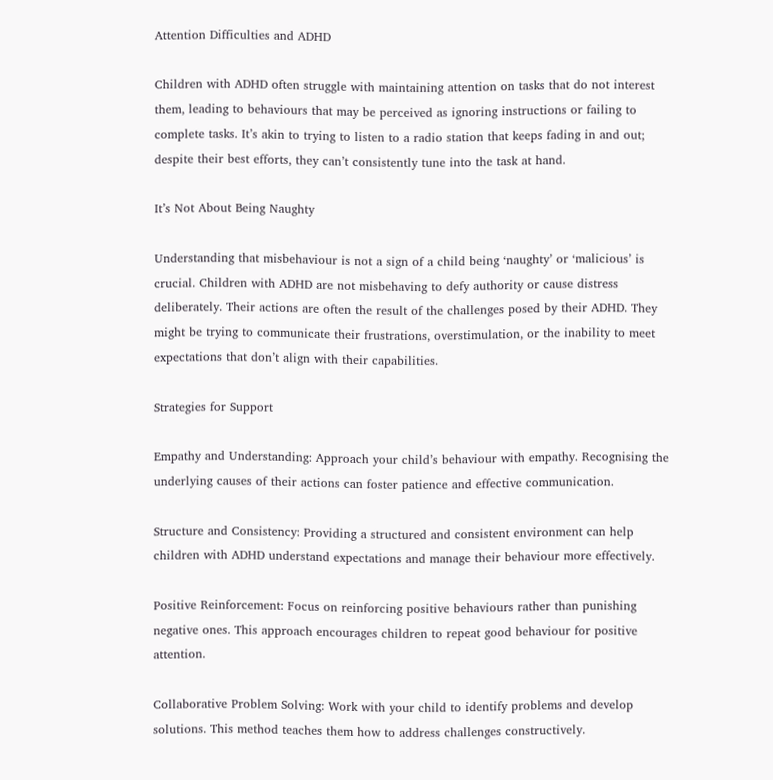Attention Difficulties and ADHD

Children with ADHD often struggle with maintaining attention on tasks that do not interest them, leading to behaviours that may be perceived as ignoring instructions or failing to complete tasks. It’s akin to trying to listen to a radio station that keeps fading in and out; despite their best efforts, they can’t consistently tune into the task at hand.

It’s Not About Being Naughty

Understanding that misbehaviour is not a sign of a child being ‘naughty’ or ‘malicious’ is crucial. Children with ADHD are not misbehaving to defy authority or cause distress deliberately. Their actions are often the result of the challenges posed by their ADHD. They might be trying to communicate their frustrations, overstimulation, or the inability to meet expectations that don’t align with their capabilities.

Strategies for Support

Empathy and Understanding: Approach your child’s behaviour with empathy. Recognising the underlying causes of their actions can foster patience and effective communication.

Structure and Consistency: Providing a structured and consistent environment can help children with ADHD understand expectations and manage their behaviour more effectively.

Positive Reinforcement: Focus on reinforcing positive behaviours rather than punishing negative ones. This approach encourages children to repeat good behaviour for positive attention.

Collaborative Problem Solving: Work with your child to identify problems and develop solutions. This method teaches them how to address challenges constructively.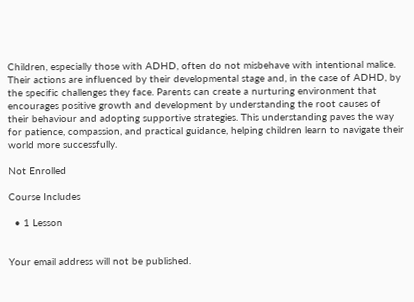Children, especially those with ADHD, often do not misbehave with intentional malice. Their actions are influenced by their developmental stage and, in the case of ADHD, by the specific challenges they face. Parents can create a nurturing environment that encourages positive growth and development by understanding the root causes of their behaviour and adopting supportive strategies. This understanding paves the way for patience, compassion, and practical guidance, helping children learn to navigate their world more successfully.

Not Enrolled

Course Includes

  • 1 Lesson


Your email address will not be published.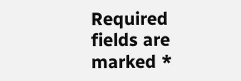Required fields are marked *